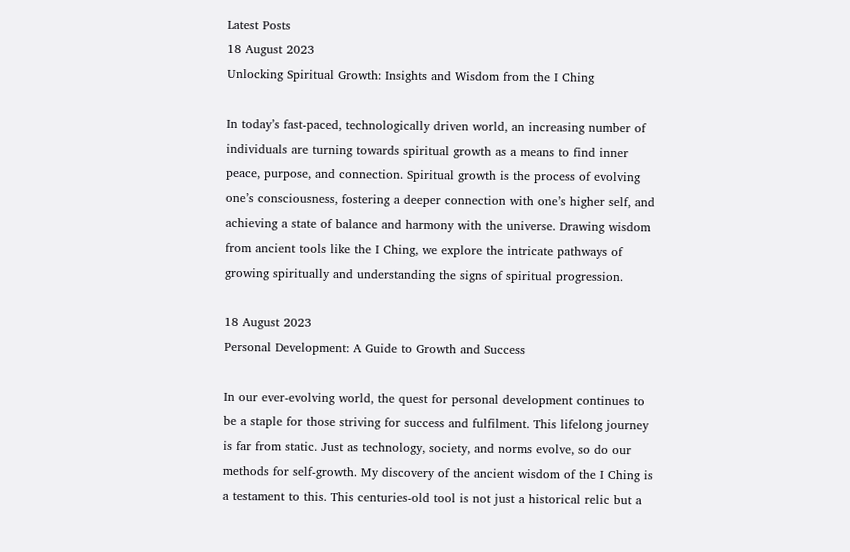Latest Posts
18 August 2023
Unlocking Spiritual Growth: Insights and Wisdom from the I Ching

In today’s fast-paced, technologically driven world, an increasing number of individuals are turning towards spiritual growth as a means to find inner peace, purpose, and connection. Spiritual growth is the process of evolving one’s consciousness, fostering a deeper connection with one’s higher self, and achieving a state of balance and harmony with the universe. Drawing wisdom from ancient tools like the I Ching, we explore the intricate pathways of growing spiritually and understanding the signs of spiritual progression.

18 August 2023
Personal Development: A Guide to Growth and Success

In our ever-evolving world, the quest for personal development continues to be a staple for those striving for success and fulfilment. This lifelong journey is far from static. Just as technology, society, and norms evolve, so do our methods for self-growth. My discovery of the ancient wisdom of the I Ching is a testament to this. This centuries-old tool is not just a historical relic but a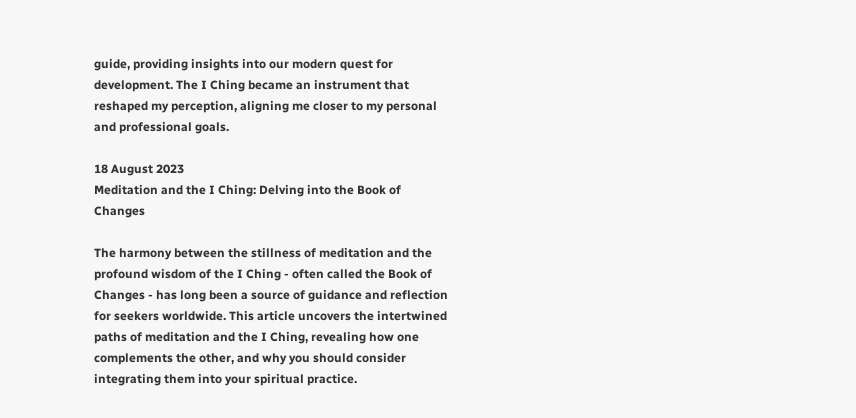guide, providing insights into our modern quest for development. The I Ching became an instrument that reshaped my perception, aligning me closer to my personal and professional goals.

18 August 2023
Meditation and the I Ching: Delving into the Book of Changes

The harmony between the stillness of meditation and the profound wisdom of the I Ching - often called the Book of Changes - has long been a source of guidance and reflection for seekers worldwide. This article uncovers the intertwined paths of meditation and the I Ching, revealing how one complements the other, and why you should consider integrating them into your spiritual practice.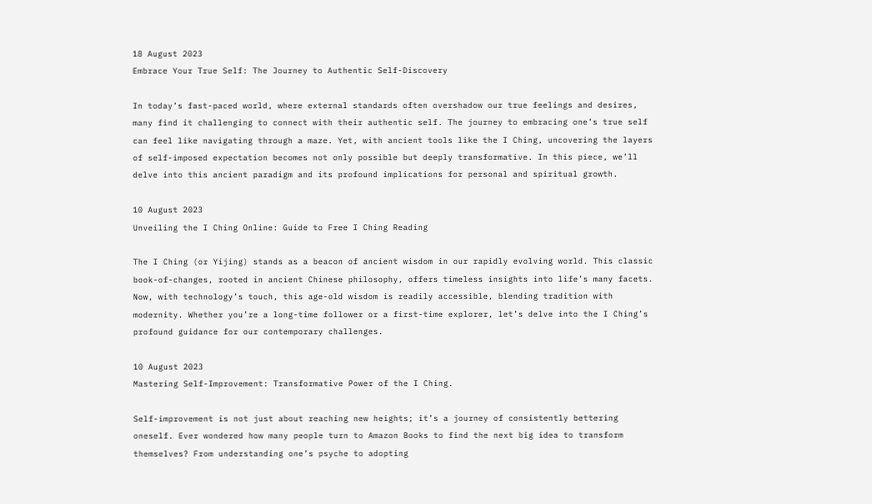18 August 2023
Embrace Your True Self: The Journey to Authentic Self-Discovery

In today’s fast-paced world, where external standards often overshadow our true feelings and desires, many find it challenging to connect with their authentic self. The journey to embracing one’s true self can feel like navigating through a maze. Yet, with ancient tools like the I Ching, uncovering the layers of self-imposed expectation becomes not only possible but deeply transformative. In this piece, we’ll delve into this ancient paradigm and its profound implications for personal and spiritual growth.

10 August 2023
Unveiling the I Ching Online: Guide to Free I Ching Reading

The I Ching (or Yijing) stands as a beacon of ancient wisdom in our rapidly evolving world. This classic book-of-changes, rooted in ancient Chinese philosophy, offers timeless insights into life’s many facets. Now, with technology’s touch, this age-old wisdom is readily accessible, blending tradition with modernity. Whether you’re a long-time follower or a first-time explorer, let’s delve into the I Ching’s profound guidance for our contemporary challenges.

10 August 2023
Mastering Self-Improvement: Transformative Power of the I Ching.

Self-improvement is not just about reaching new heights; it’s a journey of consistently bettering oneself. Ever wondered how many people turn to Amazon Books to find the next big idea to transform themselves? From understanding one’s psyche to adopting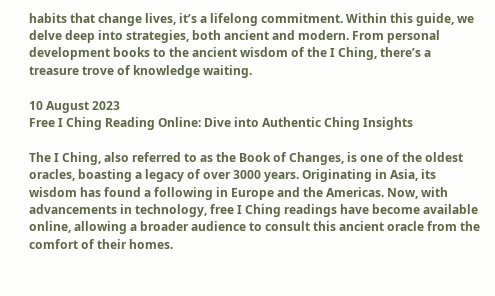habits that change lives, it’s a lifelong commitment. Within this guide, we delve deep into strategies, both ancient and modern. From personal development books to the ancient wisdom of the I Ching, there’s a treasure trove of knowledge waiting.

10 August 2023
Free I Ching Reading Online: Dive into Authentic Ching Insights

The I Ching, also referred to as the Book of Changes, is one of the oldest oracles, boasting a legacy of over 3000 years. Originating in Asia, its wisdom has found a following in Europe and the Americas. Now, with advancements in technology, free I Ching readings have become available online, allowing a broader audience to consult this ancient oracle from the comfort of their homes.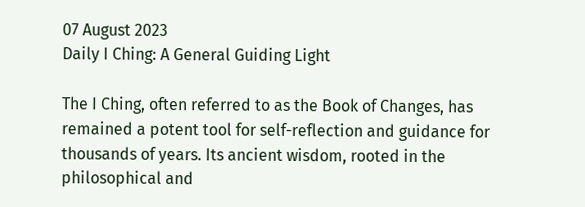07 August 2023
Daily I Ching: A General Guiding Light

The I Ching, often referred to as the Book of Changes, has remained a potent tool for self-reflection and guidance for thousands of years. Its ancient wisdom, rooted in the philosophical and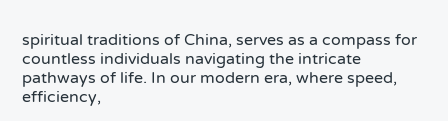spiritual traditions of China, serves as a compass for countless individuals navigating the intricate pathways of life. In our modern era, where speed, efficiency,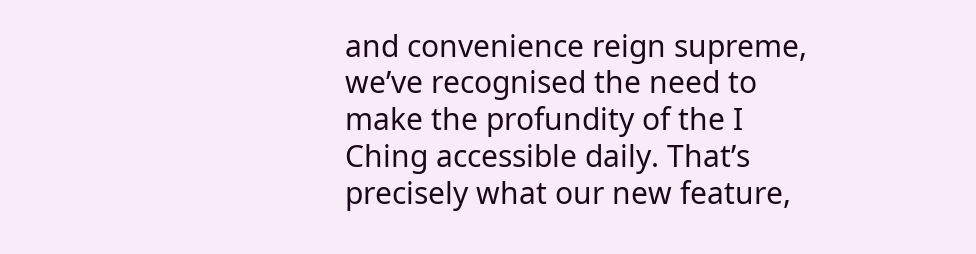and convenience reign supreme, we’ve recognised the need to make the profundity of the I Ching accessible daily. That’s precisely what our new feature,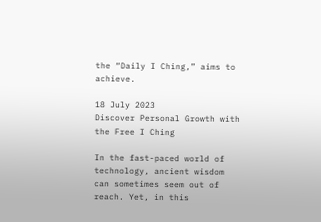the “Daily I Ching,” aims to achieve.

18 July 2023
Discover Personal Growth with the Free I Ching

In the fast-paced world of technology, ancient wisdom can sometimes seem out of reach. Yet, in this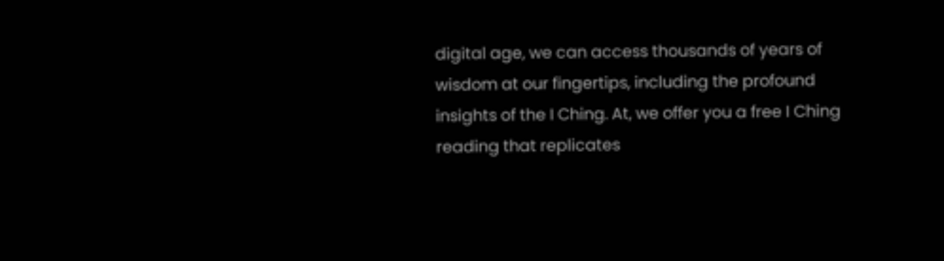digital age, we can access thousands of years of wisdom at our fingertips, including the profound insights of the I Ching. At, we offer you a free I Ching reading that replicates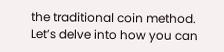the traditional coin method. Let’s delve into how you can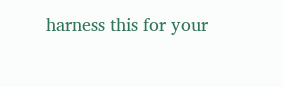harness this for your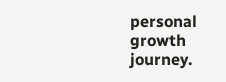personal growth journey.